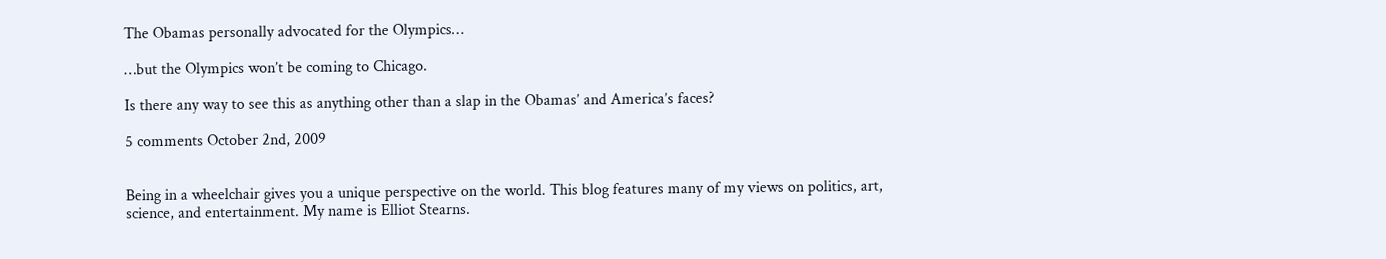The Obamas personally advocated for the Olympics…

…but the Olympics won’t be coming to Chicago.

Is there any way to see this as anything other than a slap in the Obamas’ and America’s faces?

5 comments October 2nd, 2009


Being in a wheelchair gives you a unique perspective on the world. This blog features many of my views on politics, art, science, and entertainment. My name is Elliot Stearns.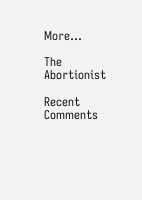More...

The Abortionist

Recent Comments